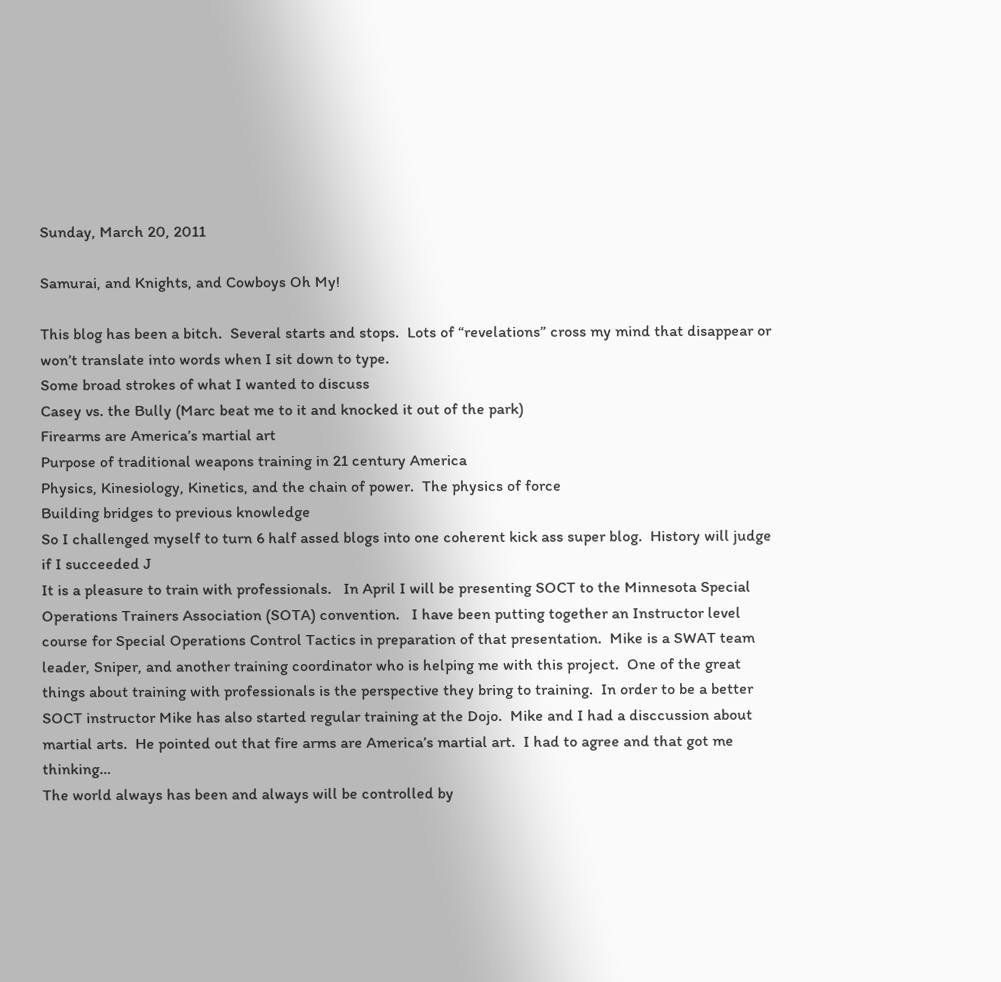Sunday, March 20, 2011

Samurai, and Knights, and Cowboys Oh My!

This blog has been a bitch.  Several starts and stops.  Lots of “revelations” cross my mind that disappear or won’t translate into words when I sit down to type.
Some broad strokes of what I wanted to discuss
Casey vs. the Bully (Marc beat me to it and knocked it out of the park)
Firearms are America’s martial art
Purpose of traditional weapons training in 21 century America
Physics, Kinesiology, Kinetics, and the chain of power.  The physics of force
Building bridges to previous knowledge
So I challenged myself to turn 6 half assed blogs into one coherent kick ass super blog.  History will judge if I succeeded J
It is a pleasure to train with professionals.   In April I will be presenting SOCT to the Minnesota Special Operations Trainers Association (SOTA) convention.   I have been putting together an Instructor level course for Special Operations Control Tactics in preparation of that presentation.  Mike is a SWAT team leader, Sniper, and another training coordinator who is helping me with this project.  One of the great things about training with professionals is the perspective they bring to training.  In order to be a better SOCT instructor Mike has also started regular training at the Dojo.  Mike and I had a disccussion about martial arts.  He pointed out that fire arms are America’s martial art.  I had to agree and that got me thinking…
The world always has been and always will be controlled by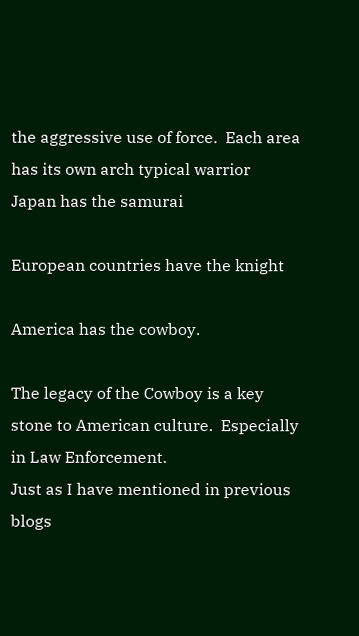the aggressive use of force.  Each area has its own arch typical warrior
Japan has the samurai

European countries have the knight

America has the cowboy.

The legacy of the Cowboy is a key stone to American culture.  Especially in Law Enforcement.
Just as I have mentioned in previous blogs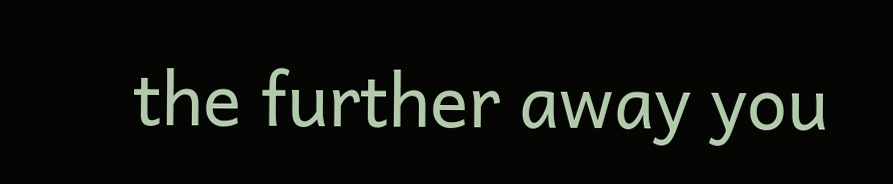the further away you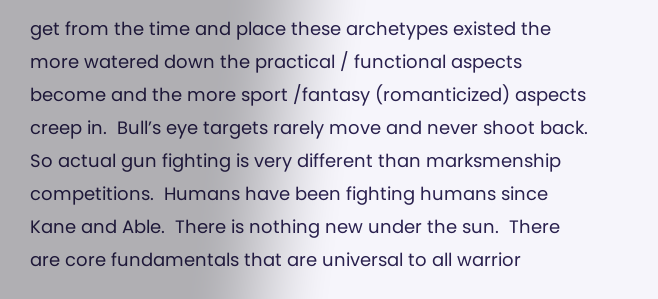get from the time and place these archetypes existed the more watered down the practical / functional aspects become and the more sport /fantasy (romanticized) aspects creep in.  Bull’s eye targets rarely move and never shoot back.  So actual gun fighting is very different than marksmenship competitions.  Humans have been fighting humans since Kane and Able.  There is nothing new under the sun.  There are core fundamentals that are universal to all warrior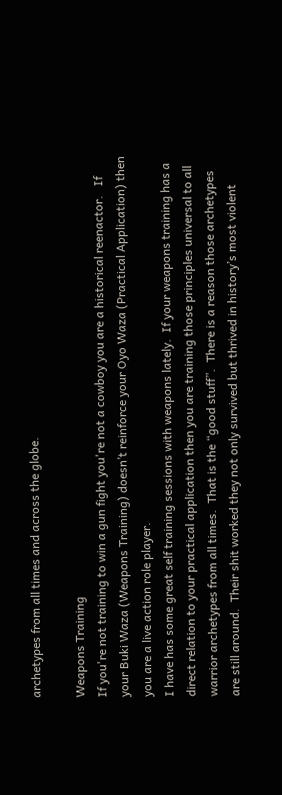archetypes from all times and across the globe.

Weapons Training
If you're not training to win a gun fight you're not a cowboy you are a historical reenactor.   If your Buki Waza (Weapons Training) doesn’t reinforce your Oyo Waza (Practical Application) then you are a live action role player.
I have has some great self training sessions with weapons lately.  If your weapons training has a direct relation to your practical application then you are training those principles universal to all warrior archetypes from all times.  That is the “good stuff”.  There is a reason those archetypes are still around.  Their shit worked they not only survived but thrived in history’s most violent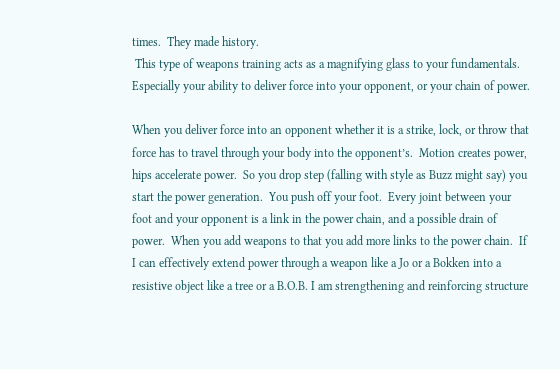times.  They made history.
 This type of weapons training acts as a magnifying glass to your fundamentals.  Especially your ability to deliver force into your opponent, or your chain of power.

When you deliver force into an opponent whether it is a strike, lock, or throw that force has to travel through your body into the opponent’s.  Motion creates power, hips accelerate power.  So you drop step (falling with style as Buzz might say) you start the power generation.  You push off your foot.  Every joint between your foot and your opponent is a link in the power chain, and a possible drain of power.  When you add weapons to that you add more links to the power chain.  If I can effectively extend power through a weapon like a Jo or a Bokken into a resistive object like a tree or a B.O.B. I am strengthening and reinforcing structure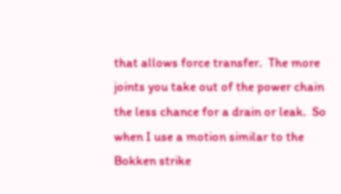that allows force transfer.  The more joints you take out of the power chain the less chance for a drain or leak.  So when I use a motion similar to the Bokken strike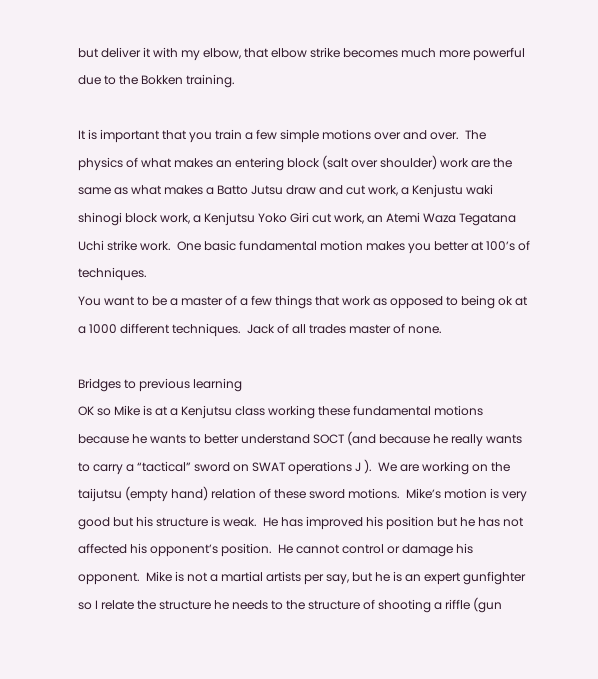but deliver it with my elbow, that elbow strike becomes much more powerful due to the Bokken training.

It is important that you train a few simple motions over and over.  The physics of what makes an entering block (salt over shoulder) work are the same as what makes a Batto Jutsu draw and cut work, a Kenjustu waki shinogi block work, a Kenjutsu Yoko Giri cut work, an Atemi Waza Tegatana Uchi strike work.  One basic fundamental motion makes you better at 100’s of techniques.
You want to be a master of a few things that work as opposed to being ok at a 1000 different techniques.  Jack of all trades master of none.

Bridges to previous learning
OK so Mike is at a Kenjutsu class working these fundamental motions because he wants to better understand SOCT (and because he really wants to carry a “tactical” sword on SWAT operations J ).  We are working on the taijutsu (empty hand) relation of these sword motions.  Mike’s motion is very good but his structure is weak.  He has improved his position but he has not affected his opponent’s position.  He cannot control or damage his opponent.  Mike is not a martial artists per say, but he is an expert gunfighter so I relate the structure he needs to the structure of shooting a riffle (gun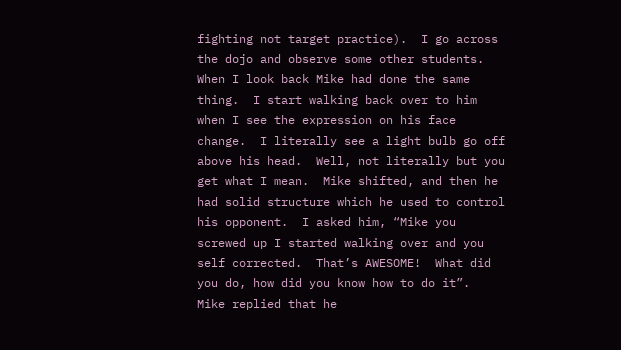fighting not target practice).  I go across the dojo and observe some other students.  When I look back Mike had done the same thing.  I start walking back over to him when I see the expression on his face change.  I literally see a light bulb go off above his head.  Well, not literally but you get what I mean.  Mike shifted, and then he had solid structure which he used to control his opponent.  I asked him, “Mike you screwed up I started walking over and you self corrected.  That’s AWESOME!  What did you do, how did you know how to do it”.  Mike replied that he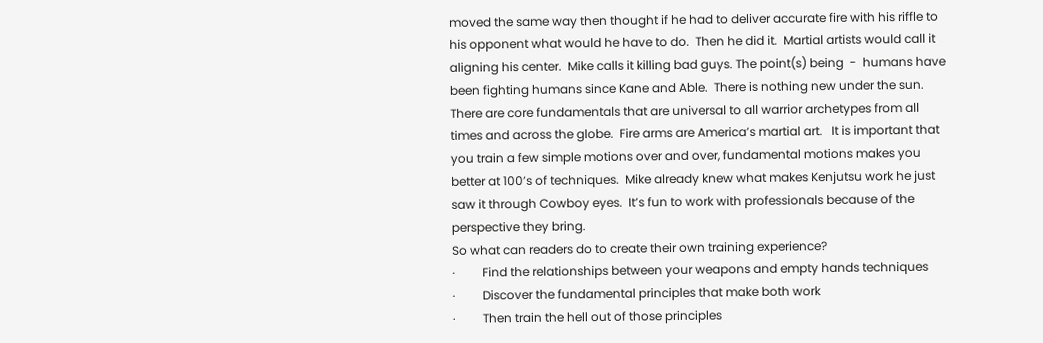moved the same way then thought if he had to deliver accurate fire with his riffle to his opponent what would he have to do.  Then he did it.  Martial artists would call it aligning his center.  Mike calls it killing bad guys. The point(s) being  -  humans have been fighting humans since Kane and Able.  There is nothing new under the sun.  There are core fundamentals that are universal to all warrior archetypes from all times and across the globe.  Fire arms are America’s martial art.   It is important that you train a few simple motions over and over, fundamental motions makes you better at 100’s of techniques.  Mike already knew what makes Kenjutsu work he just saw it through Cowboy eyes.  It’s fun to work with professionals because of the perspective they bring.
So what can readers do to create their own training experience?
·         Find the relationships between your weapons and empty hands techniques
·         Discover the fundamental principles that make both work
·         Then train the hell out of those principles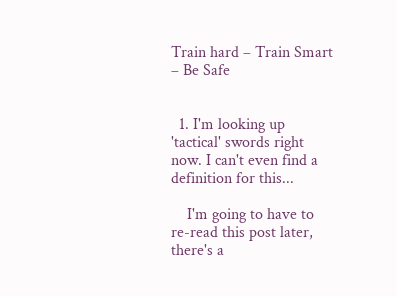Train hard – Train Smart – Be Safe


  1. I'm looking up 'tactical' swords right now. I can't even find a definition for this...

    I'm going to have to re-read this post later, there's a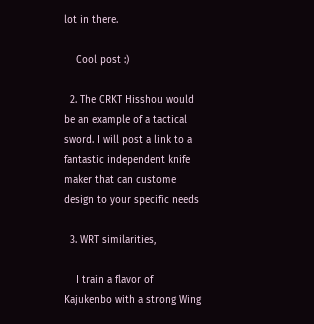lot in there.

    Cool post :)

  2. The CRKT Hisshou would be an example of a tactical sword. I will post a link to a fantastic independent knife maker that can custome design to your specific needs

  3. WRT similarities,

    I train a flavor of Kajukenbo with a strong Wing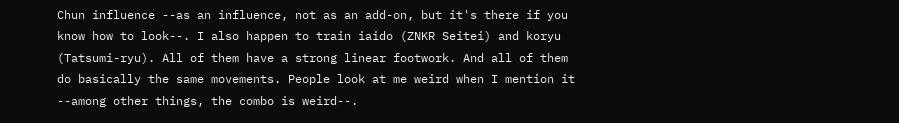Chun influence --as an influence, not as an add-on, but it's there if you know how to look--. I also happen to train iaido (ZNKR Seitei) and koryu (Tatsumi-ryu). All of them have a strong linear footwork. And all of them do basically the same movements. People look at me weird when I mention it --among other things, the combo is weird--.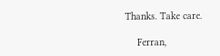Thanks. Take care.

    Ferran,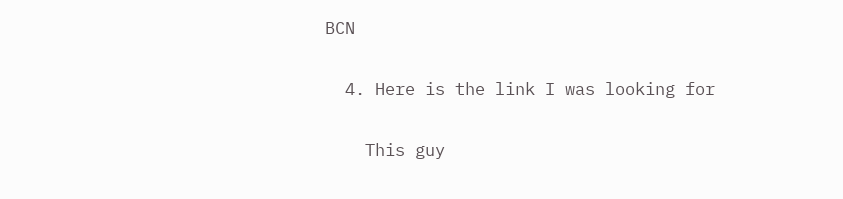BCN

  4. Here is the link I was looking for

    This guy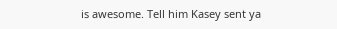is awesome. Tell him Kasey sent ya